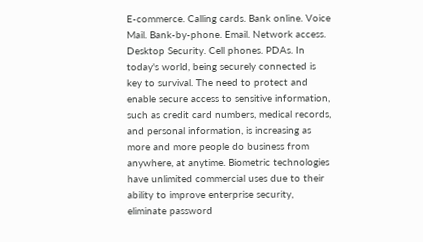E-commerce. Calling cards. Bank online. Voice Mail. Bank-by-phone. Email. Network access. Desktop Security. Cell phones. PDAs. In today's world, being securely connected is key to survival. The need to protect and enable secure access to sensitive information, such as credit card numbers, medical records, and personal information, is increasing as more and more people do business from anywhere, at anytime. Biometric technologies have unlimited commercial uses due to their ability to improve enterprise security, eliminate password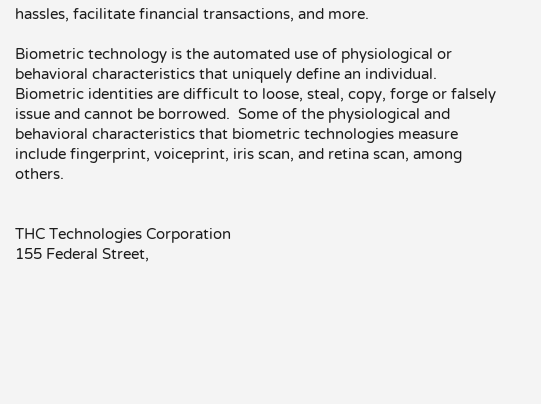hassles, facilitate financial transactions, and more.

Biometric technology is the automated use of physiological or behavioral characteristics that uniquely define an individual.  Biometric identities are difficult to loose, steal, copy, forge or falsely issue and cannot be borrowed.  Some of the physiological and behavioral characteristics that biometric technologies measure include fingerprint, voiceprint, iris scan, and retina scan, among others.


THC Technologies Corporation
155 Federal Street,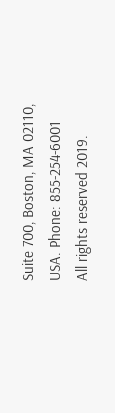Suite 700, Boston, MA 02110, USA. Phone: 855-254-6001
All rights reserved 2019.